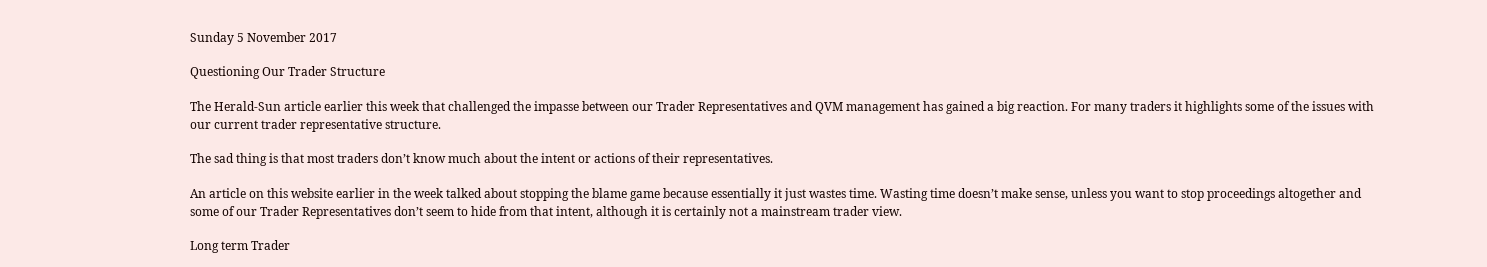Sunday 5 November 2017

Questioning Our Trader Structure

The Herald-Sun article earlier this week that challenged the impasse between our Trader Representatives and QVM management has gained a big reaction. For many traders it highlights some of the issues with our current trader representative structure.

The sad thing is that most traders don’t know much about the intent or actions of their representatives.

An article on this website earlier in the week talked about stopping the blame game because essentially it just wastes time. Wasting time doesn’t make sense, unless you want to stop proceedings altogether and some of our Trader Representatives don’t seem to hide from that intent, although it is certainly not a mainstream trader view.

Long term Trader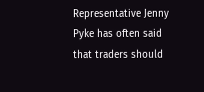Representative Jenny Pyke has often said that traders should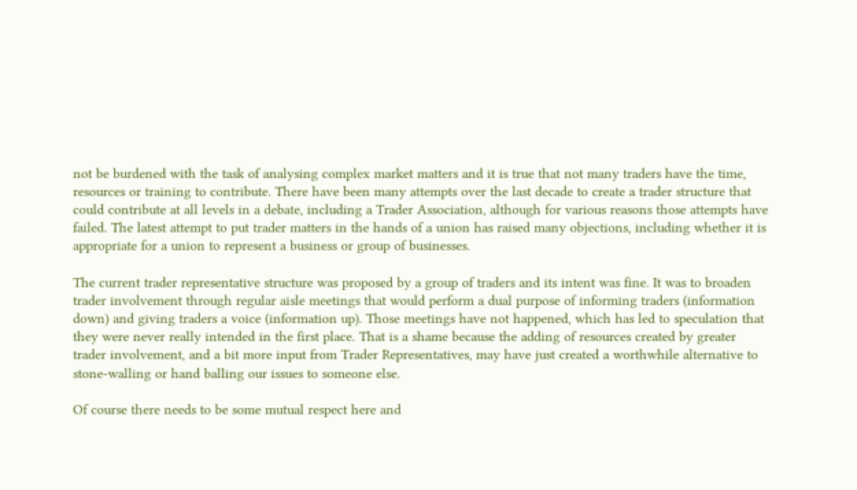not be burdened with the task of analysing complex market matters and it is true that not many traders have the time, resources or training to contribute. There have been many attempts over the last decade to create a trader structure that could contribute at all levels in a debate, including a Trader Association, although for various reasons those attempts have failed. The latest attempt to put trader matters in the hands of a union has raised many objections, including whether it is appropriate for a union to represent a business or group of businesses.

The current trader representative structure was proposed by a group of traders and its intent was fine. It was to broaden trader involvement through regular aisle meetings that would perform a dual purpose of informing traders (information down) and giving traders a voice (information up). Those meetings have not happened, which has led to speculation that they were never really intended in the first place. That is a shame because the adding of resources created by greater trader involvement, and a bit more input from Trader Representatives, may have just created a worthwhile alternative to stone-walling or hand balling our issues to someone else.

Of course there needs to be some mutual respect here and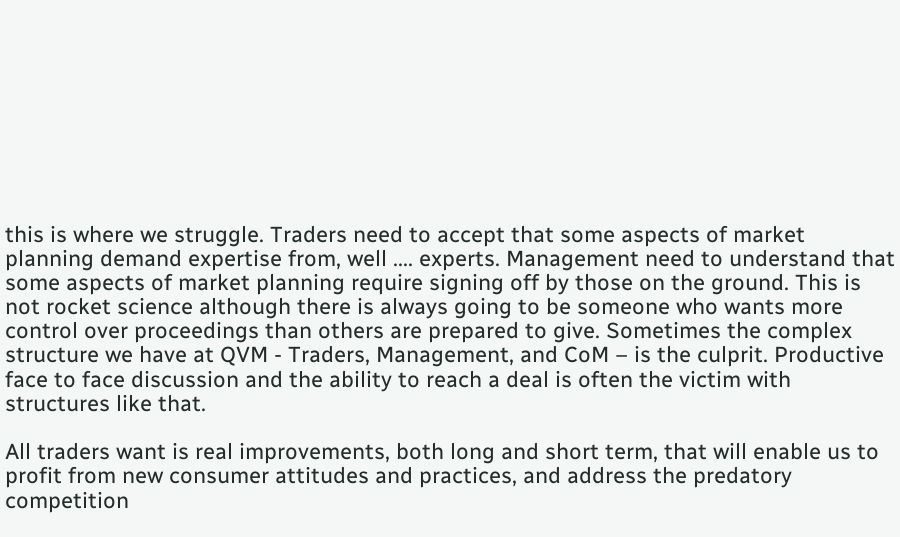this is where we struggle. Traders need to accept that some aspects of market planning demand expertise from, well .... experts. Management need to understand that some aspects of market planning require signing off by those on the ground. This is not rocket science although there is always going to be someone who wants more control over proceedings than others are prepared to give. Sometimes the complex structure we have at QVM - Traders, Management, and CoM – is the culprit. Productive face to face discussion and the ability to reach a deal is often the victim with structures like that.

All traders want is real improvements, both long and short term, that will enable us to profit from new consumer attitudes and practices, and address the predatory competition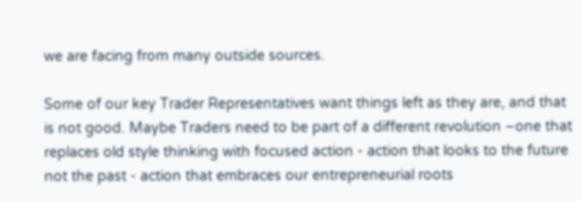we are facing from many outside sources.

Some of our key Trader Representatives want things left as they are, and that is not good. Maybe Traders need to be part of a different revolution –one that replaces old style thinking with focused action - action that looks to the future not the past - action that embraces our entrepreneurial roots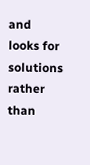and looks for solutions rather than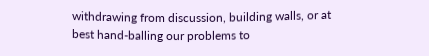withdrawing from discussion, building walls, or at best hand-balling our problems to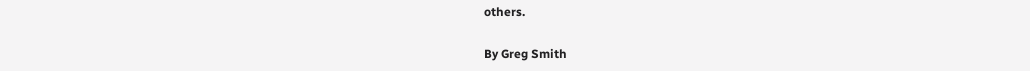others.

By Greg Smith